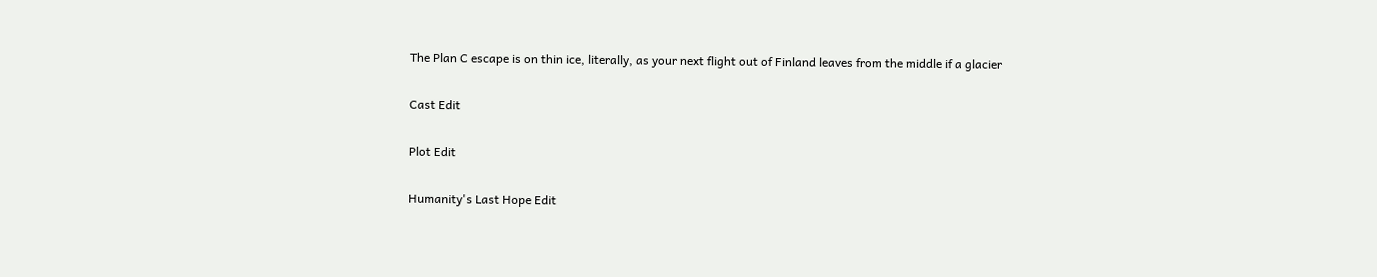The Plan C escape is on thin ice, literally, as your next flight out of Finland leaves from the middle if a glacier

Cast Edit

Plot Edit

Humanity's Last Hope Edit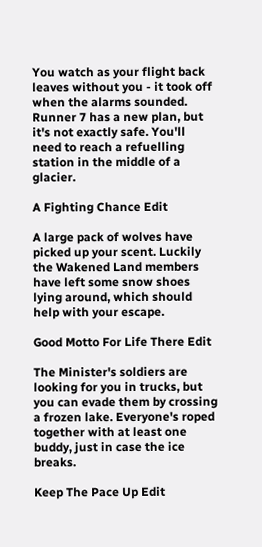You watch as your flight back leaves without you - it took off when the alarms sounded. Runner 7 has a new plan, but it's not exactly safe. You'll need to reach a refuelling station in the middle of a glacier.

A Fighting Chance Edit

A large pack of wolves have picked up your scent. Luckily the Wakened Land members have left some snow shoes lying around, which should help with your escape.

Good Motto For Life There Edit

The Minister's soldiers are looking for you in trucks, but you can evade them by crossing a frozen lake. Everyone's roped together with at least one buddy, just in case the ice breaks.

Keep The Pace Up Edit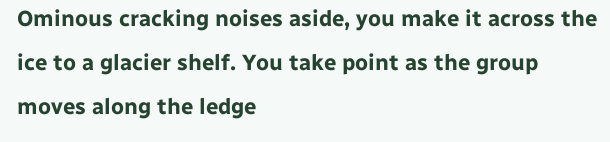Ominous cracking noises aside, you make it across the ice to a glacier shelf. You take point as the group moves along the ledge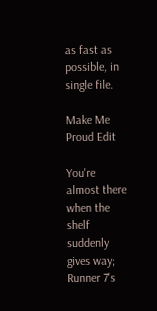as fast as possible, in single file.

Make Me Proud Edit

You're almost there when the shelf suddenly gives way; Runner 7's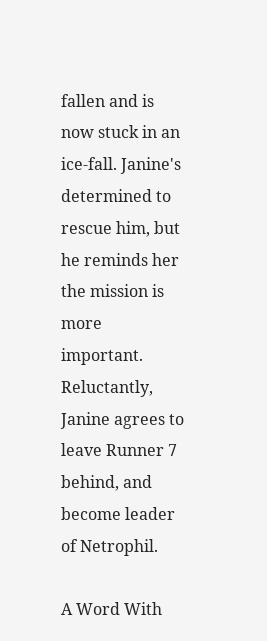fallen and is now stuck in an ice-fall. Janine's determined to rescue him, but he reminds her the mission is more important. Reluctantly, Janine agrees to leave Runner 7 behind, and become leader of Netrophil.

A Word With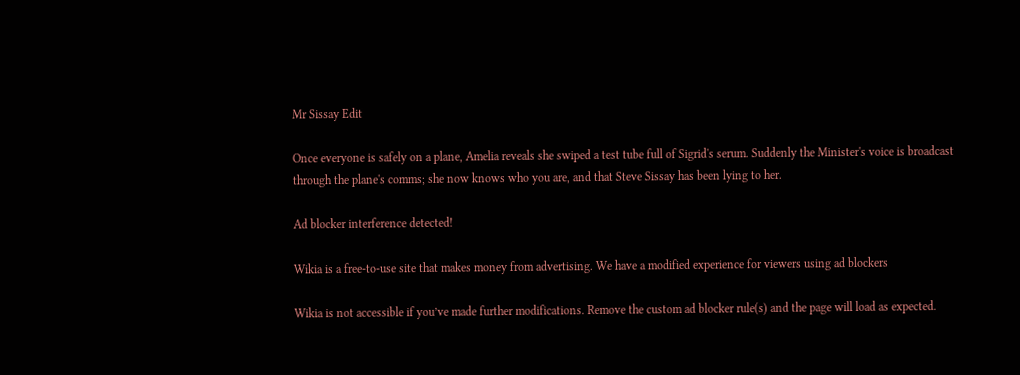Mr Sissay Edit

Once everyone is safely on a plane, Amelia reveals she swiped a test tube full of Sigrid's serum. Suddenly the Minister's voice is broadcast through the plane's comms; she now knows who you are, and that Steve Sissay has been lying to her.

Ad blocker interference detected!

Wikia is a free-to-use site that makes money from advertising. We have a modified experience for viewers using ad blockers

Wikia is not accessible if you’ve made further modifications. Remove the custom ad blocker rule(s) and the page will load as expected.